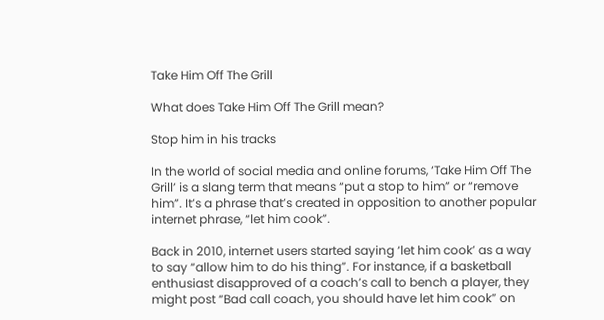Take Him Off The Grill

What does Take Him Off The Grill mean?

Stop him in his tracks

In the world of social media and online forums, ‘Take Him Off The Grill’ is a slang term that means “put a stop to him” or “remove him”. It’s a phrase that’s created in opposition to another popular internet phrase, “let him cook”.

Back in 2010, internet users started saying ‘let him cook’ as a way to say “allow him to do his thing”. For instance, if a basketball enthusiast disapproved of a coach’s call to bench a player, they might post “Bad call coach, you should have let him cook” on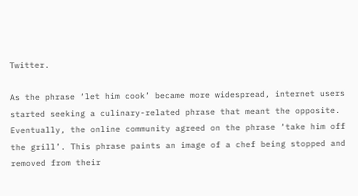Twitter.

As the phrase ‘let him cook’ became more widespread, internet users started seeking a culinary-related phrase that meant the opposite. Eventually, the online community agreed on the phrase ‘take him off the grill’. This phrase paints an image of a chef being stopped and removed from their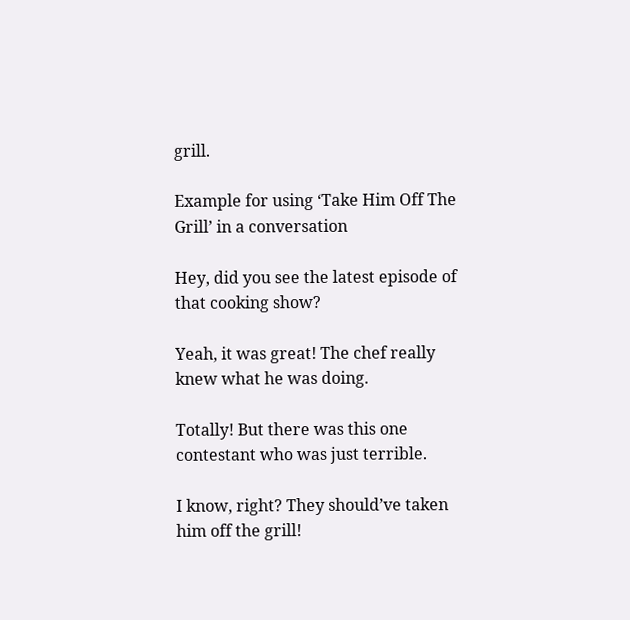grill.

Example for using ‘Take Him Off The Grill’ in a conversation

Hey, did you see the latest episode of that cooking show?

Yeah, it was great! The chef really knew what he was doing.

Totally! But there was this one contestant who was just terrible.

I know, right? They should’ve taken him off the grill!